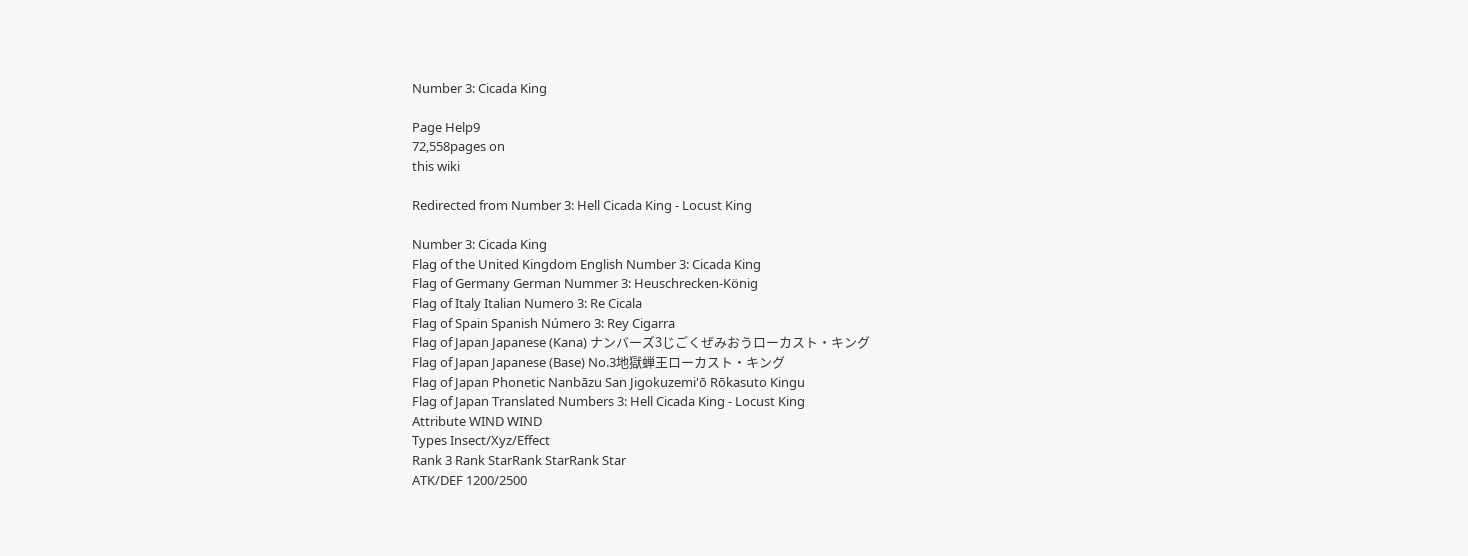Number 3: Cicada King

Page Help9
72,558pages on
this wiki

Redirected from Number 3: Hell Cicada King - Locust King

Number 3: Cicada King
Flag of the United Kingdom English Number 3: Cicada King
Flag of Germany German Nummer 3: Heuschrecken-König
Flag of Italy Italian Numero 3: Re Cicala
Flag of Spain Spanish Número 3: Rey Cigarra
Flag of Japan Japanese (Kana) ナンバーズ3じごくぜみおうローカスト・キング
Flag of Japan Japanese (Base) No.3地獄蝉王ローカスト・キング
Flag of Japan Phonetic Nanbāzu San Jigokuzemi'ō Rōkasuto Kingu
Flag of Japan Translated Numbers 3: Hell Cicada King - Locust King
Attribute WIND WIND
Types Insect/Xyz/Effect
Rank 3 Rank StarRank StarRank Star
ATK/DEF 1200/2500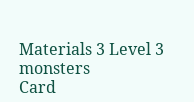Materials 3 Level 3 monsters
Card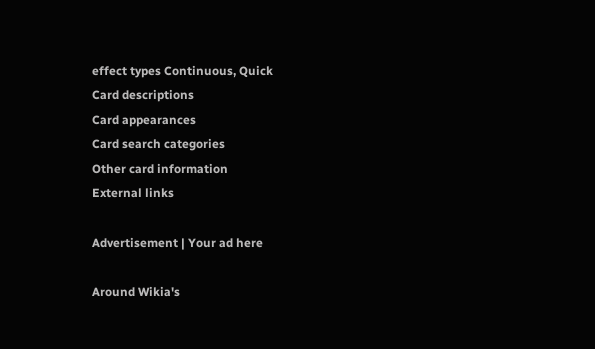effect types Continuous, Quick
Card descriptions
Card appearances
Card search categories
Other card information
External links

Advertisement | Your ad here

Around Wikia's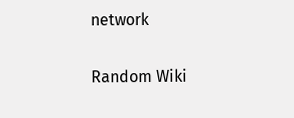network

Random Wiki